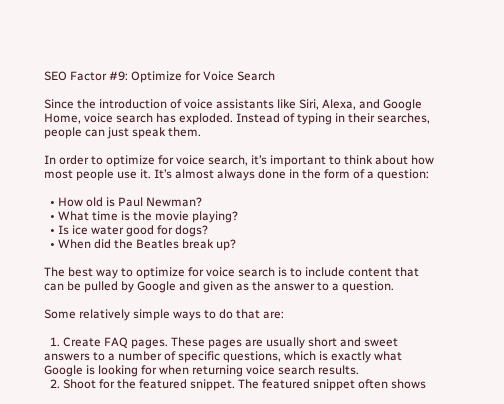SEO Factor #9: Optimize for Voice Search

Since the introduction of voice assistants like Siri, Alexa, and Google Home, voice search has exploded. Instead of typing in their searches, people can just speak them.

In order to optimize for voice search, it’s important to think about how most people use it. It’s almost always done in the form of a question:

  • How old is Paul Newman?
  • What time is the movie playing?
  • Is ice water good for dogs?
  • When did the Beatles break up?

The best way to optimize for voice search is to include content that can be pulled by Google and given as the answer to a question.

Some relatively simple ways to do that are:

  1. Create FAQ pages. These pages are usually short and sweet answers to a number of specific questions, which is exactly what Google is looking for when returning voice search results.
  2. Shoot for the featured snippet. The featured snippet often shows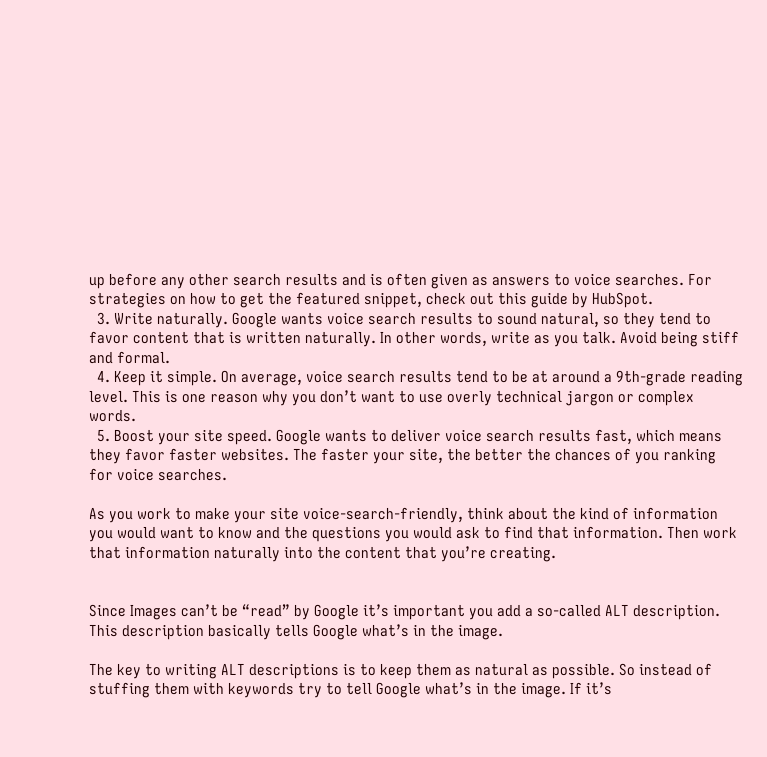up before any other search results and is often given as answers to voice searches. For strategies on how to get the featured snippet, check out this guide by HubSpot.
  3. Write naturally. Google wants voice search results to sound natural, so they tend to favor content that is written naturally. In other words, write as you talk. Avoid being stiff and formal.
  4. Keep it simple. On average, voice search results tend to be at around a 9th-grade reading level. This is one reason why you don’t want to use overly technical jargon or complex words.
  5. Boost your site speed. Google wants to deliver voice search results fast, which means they favor faster websites. The faster your site, the better the chances of you ranking for voice searches.

As you work to make your site voice-search-friendly, think about the kind of information you would want to know and the questions you would ask to find that information. Then work that information naturally into the content that you’re creating.


Since Images can’t be “read” by Google it’s important you add a so-called ALT description. This description basically tells Google what’s in the image.

The key to writing ALT descriptions is to keep them as natural as possible. So instead of stuffing them with keywords try to tell Google what’s in the image. If it’s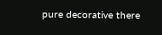pure decorative there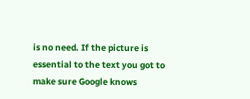is no need. If the picture is essential to the text you got to make sure Google knows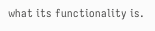what its functionality is.